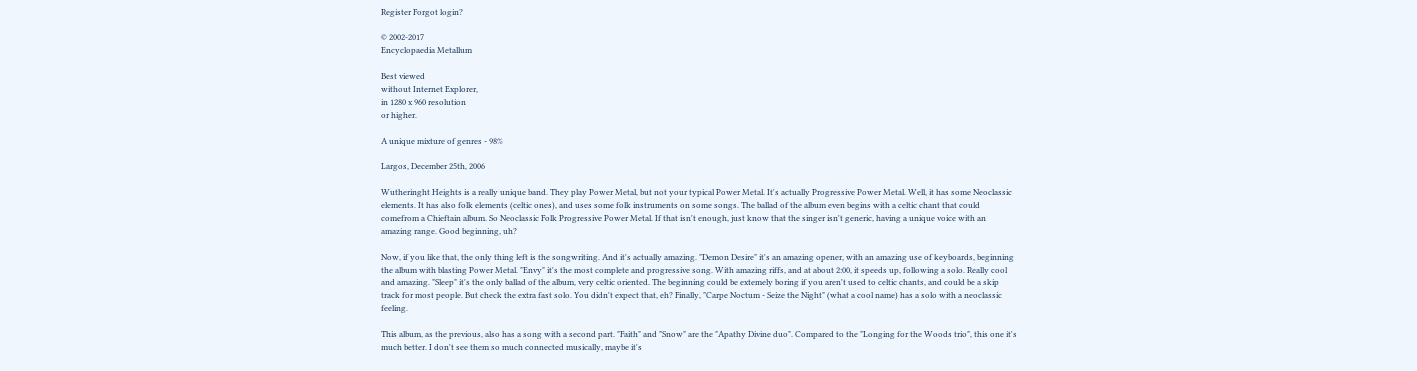Register Forgot login?

© 2002-2017
Encyclopaedia Metallum

Best viewed
without Internet Explorer,
in 1280 x 960 resolution
or higher.

A unique mixture of genres - 98%

Largos, December 25th, 2006

Wutheringht Heights is a really unique band. They play Power Metal, but not your typical Power Metal. It's actually Progressive Power Metal. Well, it has some Neoclassic elements. It has also folk elements (celtic ones), and uses some folk instruments on some songs. The ballad of the album even begins with a celtic chant that could comefrom a Chieftain album. So Neoclassic Folk Progressive Power Metal. If that isn't enough, just know that the singer isn't generic, having a unique voice with an amazing range. Good beginning, uh?

Now, if you like that, the only thing left is the songwriting. And it's actually amazing. "Demon Desire" it's an amazing opener, with an amazing use of keyboards, beginning the album with blasting Power Metal. "Envy" it's the most complete and progressive song. With amazing riffs, and at about 2:00, it speeds up, following a solo. Really cool and amazing. "Sleep" it's the only ballad of the album, very celtic oriented. The beginning could be extemely boring if you aren't used to celtic chants, and could be a skip track for most people. But check the extra fast solo. You didn't expect that, eh? Finally, "Carpe Noctum - Seize the Night" (what a cool name) has a solo with a neoclassic feeling.

This album, as the previous, also has a song with a second part. "Faith" and "Snow" are the "Apathy Divine duo". Compared to the "Longing for the Woods trio", this one it's much better. I don't see them so much connected musically, maybe it's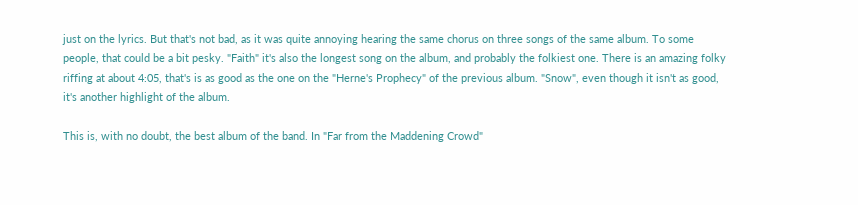just on the lyrics. But that's not bad, as it was quite annoying hearing the same chorus on three songs of the same album. To some people, that could be a bit pesky. "Faith" it's also the longest song on the album, and probably the folkiest one. There is an amazing folky riffing at about 4:05, that's is as good as the one on the "Herne's Prophecy" of the previous album. "Snow", even though it isn't as good, it's another highlight of the album.

This is, with no doubt, the best album of the band. In "Far from the Maddening Crowd"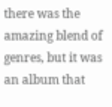there was the amazing blend of genres, but it was an album that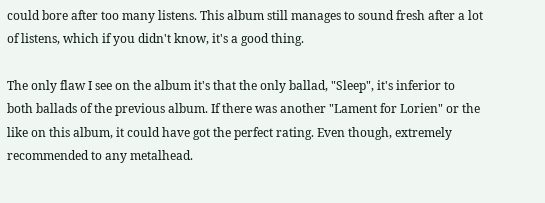could bore after too many listens. This album still manages to sound fresh after a lot of listens, which if you didn't know, it's a good thing.

The only flaw I see on the album it's that the only ballad, "Sleep", it's inferior to both ballads of the previous album. If there was another "Lament for Lorien" or the like on this album, it could have got the perfect rating. Even though, extremely recommended to any metalhead.